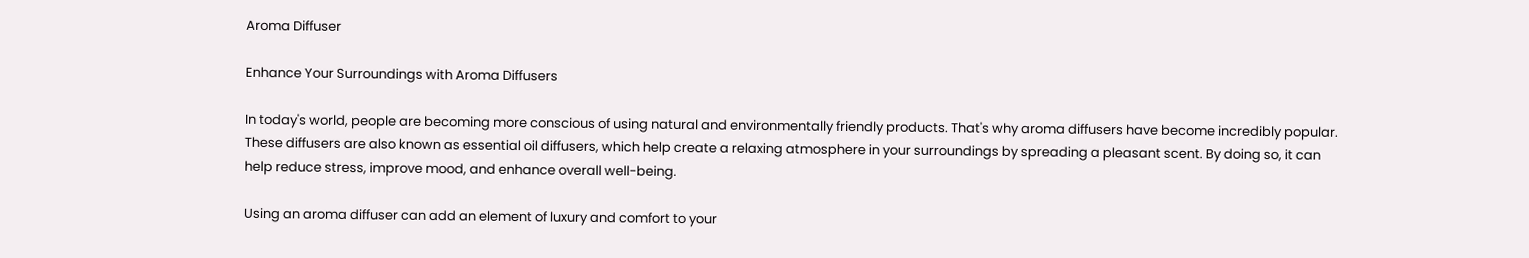Aroma Diffuser

Enhance Your Surroundings with Aroma Diffusers

In today's world, people are becoming more conscious of using natural and environmentally friendly products. That's why aroma diffusers have become incredibly popular. These diffusers are also known as essential oil diffusers, which help create a relaxing atmosphere in your surroundings by spreading a pleasant scent. By doing so, it can help reduce stress, improve mood, and enhance overall well-being.

Using an aroma diffuser can add an element of luxury and comfort to your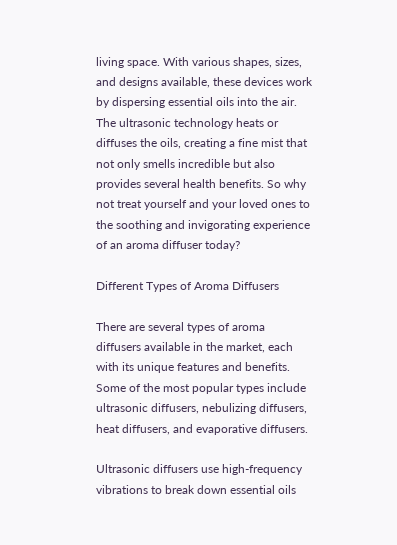living space. With various shapes, sizes, and designs available, these devices work by dispersing essential oils into the air. The ultrasonic technology heats or diffuses the oils, creating a fine mist that not only smells incredible but also provides several health benefits. So why not treat yourself and your loved ones to the soothing and invigorating experience of an aroma diffuser today?

Different Types of Aroma Diffusers

There are several types of aroma diffusers available in the market, each with its unique features and benefits. Some of the most popular types include ultrasonic diffusers, nebulizing diffusers, heat diffusers, and evaporative diffusers.

Ultrasonic diffusers use high-frequency vibrations to break down essential oils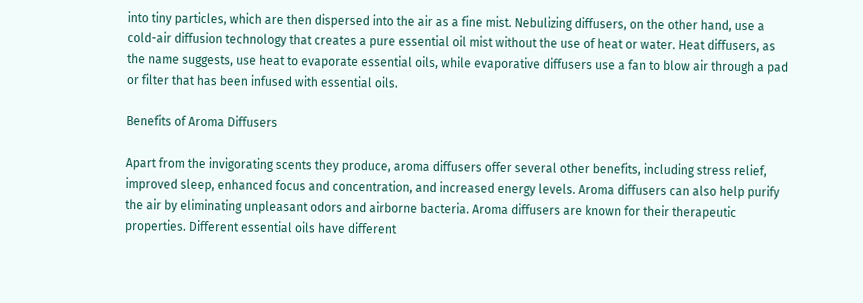into tiny particles, which are then dispersed into the air as a fine mist. Nebulizing diffusers, on the other hand, use a cold-air diffusion technology that creates a pure essential oil mist without the use of heat or water. Heat diffusers, as the name suggests, use heat to evaporate essential oils, while evaporative diffusers use a fan to blow air through a pad or filter that has been infused with essential oils.

Benefits of Aroma Diffusers

Apart from the invigorating scents they produce, aroma diffusers offer several other benefits, including stress relief, improved sleep, enhanced focus and concentration, and increased energy levels. Aroma diffusers can also help purify the air by eliminating unpleasant odors and airborne bacteria. Aroma diffusers are known for their therapeutic properties. Different essential oils have different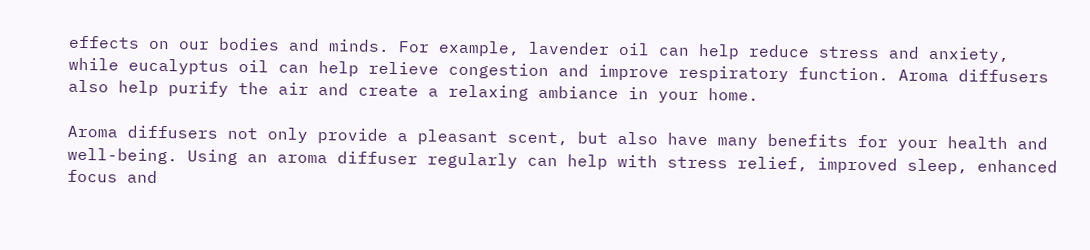effects on our bodies and minds. For example, lavender oil can help reduce stress and anxiety, while eucalyptus oil can help relieve congestion and improve respiratory function. Aroma diffusers also help purify the air and create a relaxing ambiance in your home.

Aroma diffusers not only provide a pleasant scent, but also have many benefits for your health and well-being. Using an aroma diffuser regularly can help with stress relief, improved sleep, enhanced focus and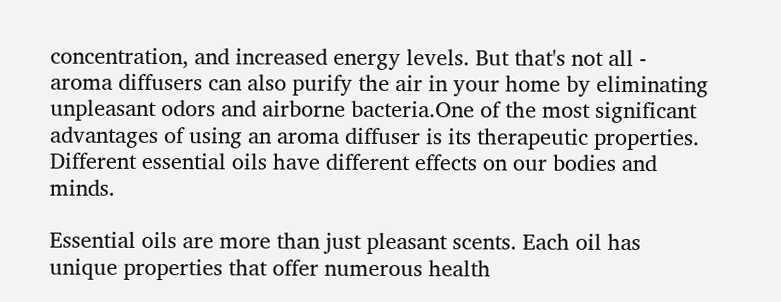concentration, and increased energy levels. But that's not all - aroma diffusers can also purify the air in your home by eliminating unpleasant odors and airborne bacteria.One of the most significant advantages of using an aroma diffuser is its therapeutic properties. Different essential oils have different effects on our bodies and minds.

Essential oils are more than just pleasant scents. Each oil has unique properties that offer numerous health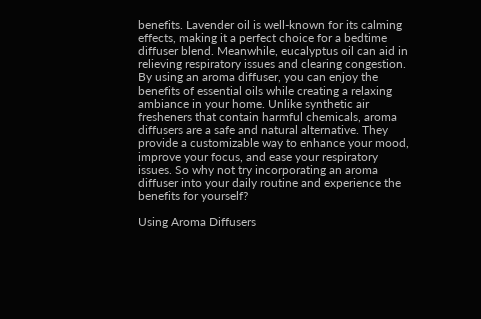benefits. Lavender oil is well-known for its calming effects, making it a perfect choice for a bedtime diffuser blend. Meanwhile, eucalyptus oil can aid in relieving respiratory issues and clearing congestion. By using an aroma diffuser, you can enjoy the benefits of essential oils while creating a relaxing ambiance in your home. Unlike synthetic air fresheners that contain harmful chemicals, aroma diffusers are a safe and natural alternative. They provide a customizable way to enhance your mood, improve your focus, and ease your respiratory issues. So why not try incorporating an aroma diffuser into your daily routine and experience the benefits for yourself?

Using Aroma Diffusers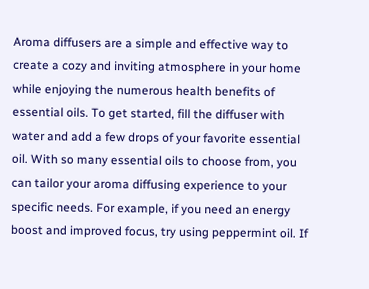Aroma diffusers are a simple and effective way to create a cozy and inviting atmosphere in your home while enjoying the numerous health benefits of essential oils. To get started, fill the diffuser with water and add a few drops of your favorite essential oil. With so many essential oils to choose from, you can tailor your aroma diffusing experience to your specific needs. For example, if you need an energy boost and improved focus, try using peppermint oil. If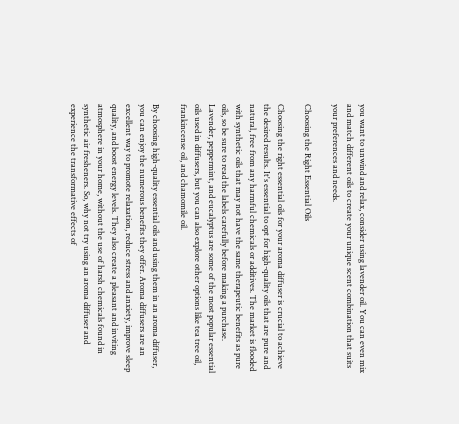you want to unwind and relax, consider using lavender oil. You can even mix and match different oils to create your unique scent combination that suits your preferences and needs.

Choosing the Right Essential Oils

Choosing the right essential oils for your aroma diffuser is crucial to achieve the desired results. It's essential to opt for high-quality oils that are pure and natural, free from any harmful chemicals or additives. The market is flooded with synthetic oils that may not have the same therapeutic benefits as pure oils, so be sure to read the labels carefully before making a purchase. Lavender, peppermint, and eucalyptus are some of the most popular essential oils used in diffusers, but you can also explore other options like tea tree oil, frankincense oil, and chamomile oil.

By choosing high-quality essential oils and using them in an aroma diffuser, you can enjoy the numerous benefits they offer. Aroma diffusers are an excellent way to promote relaxation, reduce stress and anxiety, improve sleep quality, and boost energy levels. They also create a pleasant and inviting atmosphere in your home, without the use of harsh chemicals found in synthetic air fresheners. So, why not try using an aroma diffuser and experience the transformative effects of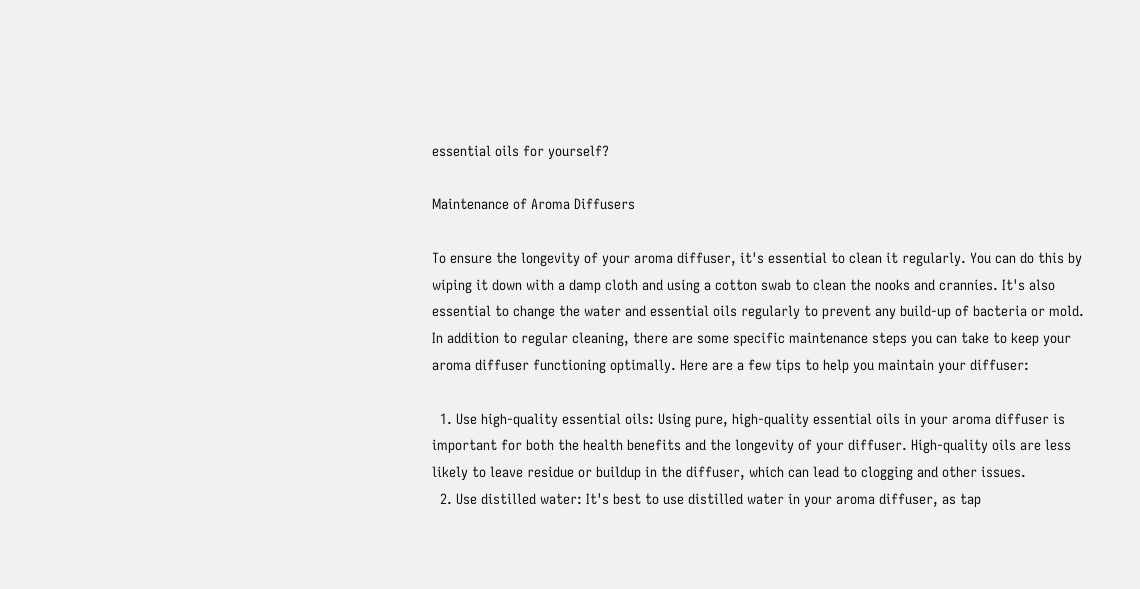essential oils for yourself?

Maintenance of Aroma Diffusers

To ensure the longevity of your aroma diffuser, it's essential to clean it regularly. You can do this by wiping it down with a damp cloth and using a cotton swab to clean the nooks and crannies. It's also essential to change the water and essential oils regularly to prevent any build-up of bacteria or mold. In addition to regular cleaning, there are some specific maintenance steps you can take to keep your aroma diffuser functioning optimally. Here are a few tips to help you maintain your diffuser:

  1. Use high-quality essential oils: Using pure, high-quality essential oils in your aroma diffuser is important for both the health benefits and the longevity of your diffuser. High-quality oils are less likely to leave residue or buildup in the diffuser, which can lead to clogging and other issues.
  2. Use distilled water: It's best to use distilled water in your aroma diffuser, as tap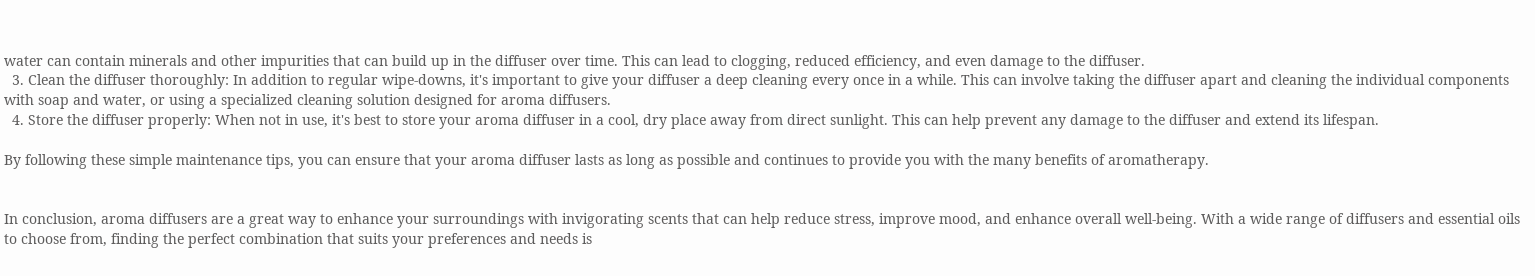water can contain minerals and other impurities that can build up in the diffuser over time. This can lead to clogging, reduced efficiency, and even damage to the diffuser.
  3. Clean the diffuser thoroughly: In addition to regular wipe-downs, it's important to give your diffuser a deep cleaning every once in a while. This can involve taking the diffuser apart and cleaning the individual components with soap and water, or using a specialized cleaning solution designed for aroma diffusers.
  4. Store the diffuser properly: When not in use, it's best to store your aroma diffuser in a cool, dry place away from direct sunlight. This can help prevent any damage to the diffuser and extend its lifespan.

By following these simple maintenance tips, you can ensure that your aroma diffuser lasts as long as possible and continues to provide you with the many benefits of aromatherapy.


In conclusion, aroma diffusers are a great way to enhance your surroundings with invigorating scents that can help reduce stress, improve mood, and enhance overall well-being. With a wide range of diffusers and essential oils to choose from, finding the perfect combination that suits your preferences and needs is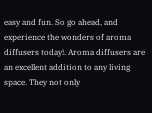easy and fun. So go ahead, and experience the wonders of aroma diffusers today!. Aroma diffusers are an excellent addition to any living space. They not only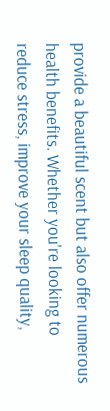provide a beautiful scent but also offer numerous health benefits. Whether you're looking to reduce stress, improve your sleep quality,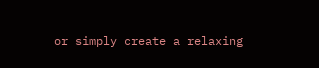or simply create a relaxing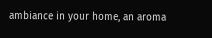ambiance in your home, an aroma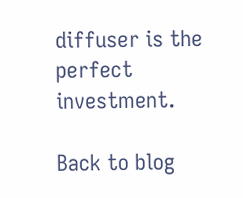diffuser is the perfect investment.

Back to blog